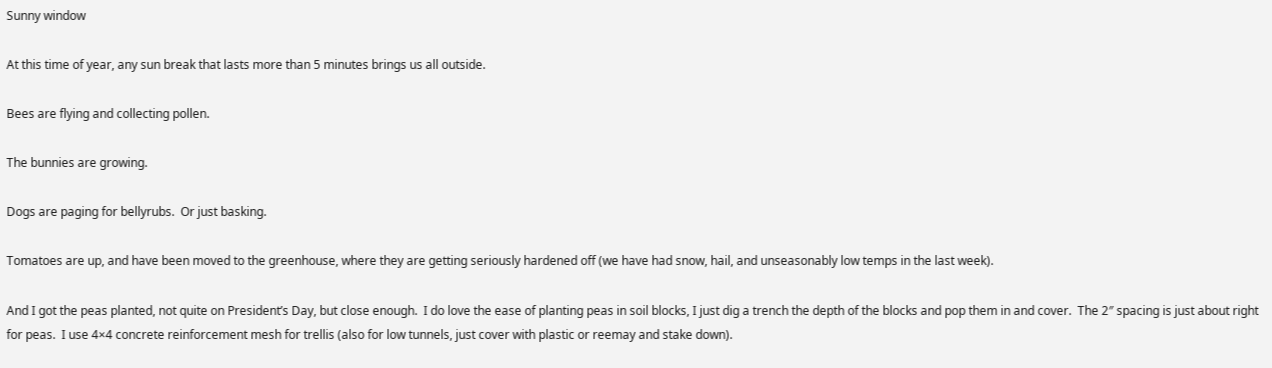Sunny window

At this time of year, any sun break that lasts more than 5 minutes brings us all outside.

Bees are flying and collecting pollen.

The bunnies are growing.

Dogs are paging for bellyrubs.  Or just basking.

Tomatoes are up, and have been moved to the greenhouse, where they are getting seriously hardened off (we have had snow, hail, and unseasonably low temps in the last week).

And I got the peas planted, not quite on President’s Day, but close enough.  I do love the ease of planting peas in soil blocks, I just dig a trench the depth of the blocks and pop them in and cover.  The 2″ spacing is just about right for peas.  I use 4×4 concrete reinforcement mesh for trellis (also for low tunnels, just cover with plastic or reemay and stake down).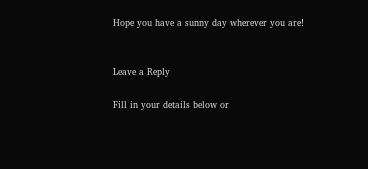Hope you have a sunny day wherever you are!


Leave a Reply

Fill in your details below or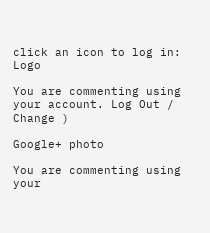click an icon to log in: Logo

You are commenting using your account. Log Out /  Change )

Google+ photo

You are commenting using your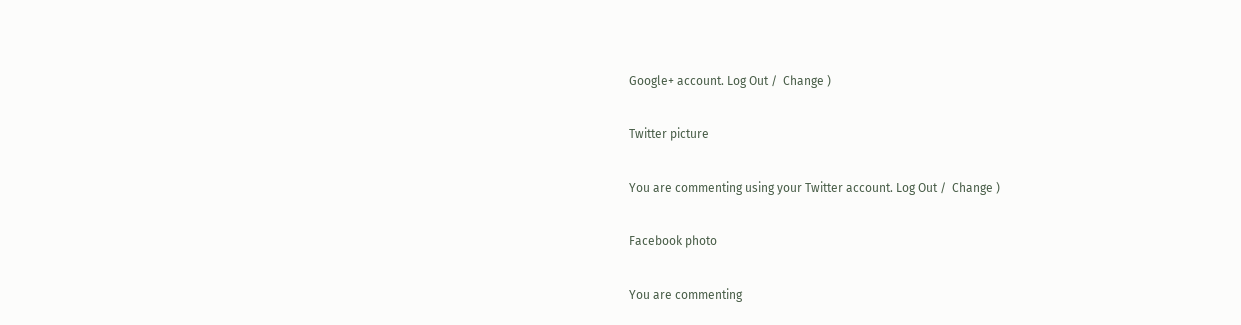Google+ account. Log Out /  Change )

Twitter picture

You are commenting using your Twitter account. Log Out /  Change )

Facebook photo

You are commenting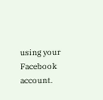using your Facebook account.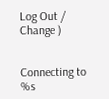Log Out /  Change )


Connecting to %s